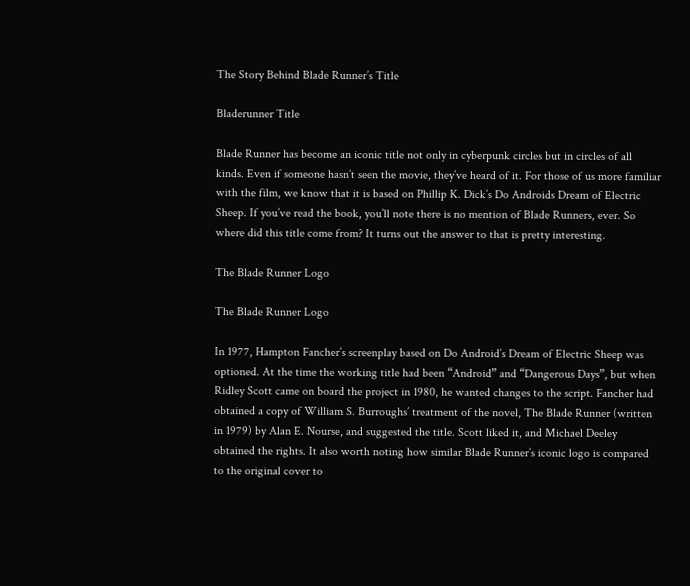The Story Behind Blade Runner’s Title

Bladerunner Title

Blade Runner has become an iconic title not only in cyberpunk circles but in circles of all kinds. Even if someone hasn’t seen the movie, they’ve heard of it. For those of us more familiar with the film, we know that it is based on Phillip K. Dick’s Do Androids Dream of Electric Sheep. If you’ve read the book, you’ll note there is no mention of Blade Runners, ever. So where did this title come from? It turns out the answer to that is pretty interesting.

The Blade Runner Logo

The Blade Runner Logo

In 1977, Hampton Fancher’s screenplay based on Do Android’s Dream of Electric Sheep was optioned. At the time the working title had been “Android” and “Dangerous Days”, but when Ridley Scott came on board the project in 1980, he wanted changes to the script. Fancher had obtained a copy of William S. Burroughs’ treatment of the novel, The Blade Runner (written in 1979) by Alan E. Nourse, and suggested the title. Scott liked it, and Michael Deeley obtained the rights. It also worth noting how similar Blade Runner’s iconic logo is compared to the original cover to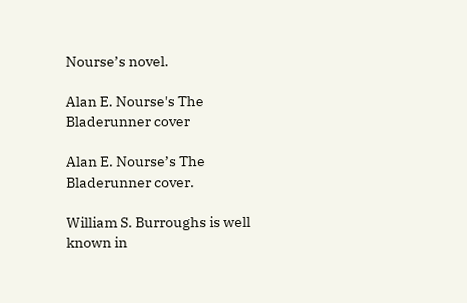Nourse’s novel.

Alan E. Nourse's The Bladerunner cover

Alan E. Nourse’s The Bladerunner cover.

William S. Burroughs is well known in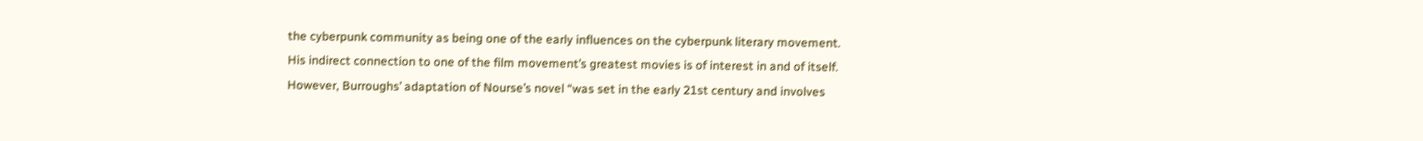the cyberpunk community as being one of the early influences on the cyberpunk literary movement. His indirect connection to one of the film movement’s greatest movies is of interest in and of itself. However, Burroughs’ adaptation of Nourse’s novel “was set in the early 21st century and involves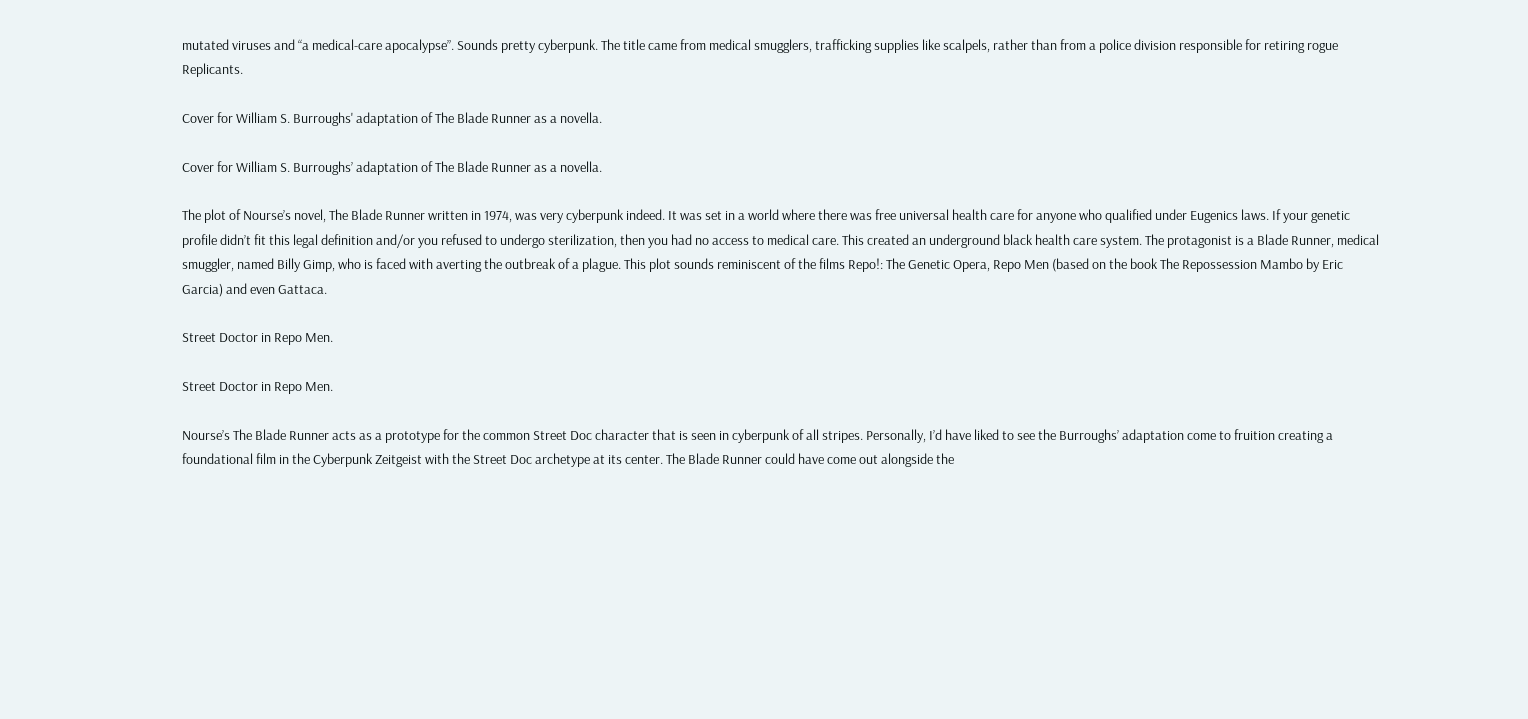mutated viruses and “a medical-care apocalypse”. Sounds pretty cyberpunk. The title came from medical smugglers, trafficking supplies like scalpels, rather than from a police division responsible for retiring rogue Replicants.

Cover for William S. Burroughs' adaptation of The Blade Runner as a novella.

Cover for William S. Burroughs’ adaptation of The Blade Runner as a novella.

The plot of Nourse’s novel, The Blade Runner written in 1974, was very cyberpunk indeed. It was set in a world where there was free universal health care for anyone who qualified under Eugenics laws. If your genetic profile didn’t fit this legal definition and/or you refused to undergo sterilization, then you had no access to medical care. This created an underground black health care system. The protagonist is a Blade Runner, medical smuggler, named Billy Gimp, who is faced with averting the outbreak of a plague. This plot sounds reminiscent of the films Repo!: The Genetic Opera, Repo Men (based on the book The Repossession Mambo by Eric Garcia) and even Gattaca.

Street Doctor in Repo Men.

Street Doctor in Repo Men.

Nourse’s The Blade Runner acts as a prototype for the common Street Doc character that is seen in cyberpunk of all stripes. Personally, I’d have liked to see the Burroughs’ adaptation come to fruition creating a foundational film in the Cyberpunk Zeitgeist with the Street Doc archetype at its center. The Blade Runner could have come out alongside the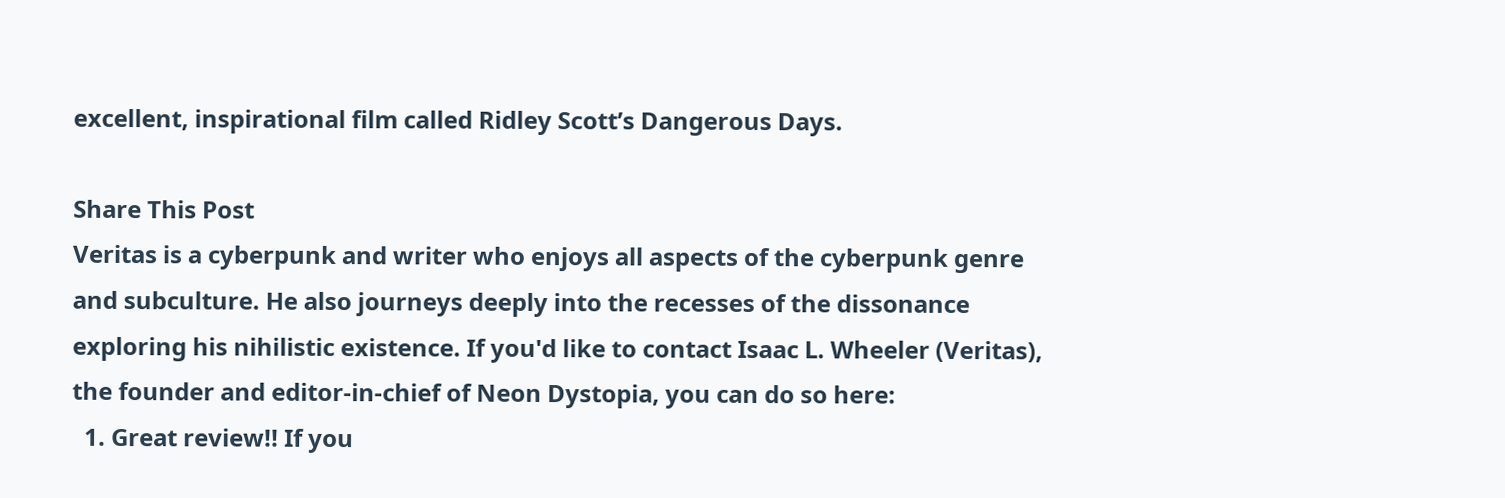excellent, inspirational film called Ridley Scott’s Dangerous Days.

Share This Post
Veritas is a cyberpunk and writer who enjoys all aspects of the cyberpunk genre and subculture. He also journeys deeply into the recesses of the dissonance exploring his nihilistic existence. If you'd like to contact Isaac L. Wheeler (Veritas), the founder and editor-in-chief of Neon Dystopia, you can do so here:
  1. Great review!! If you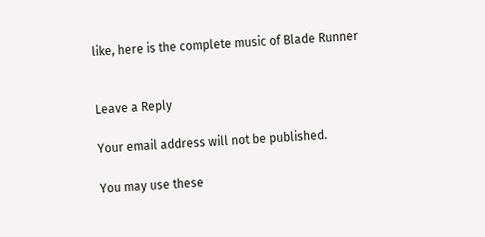like, here is the complete music of Blade Runner


Leave a Reply

Your email address will not be published.

You may use these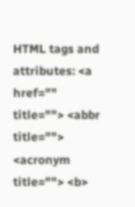HTML tags and attributes: <a href="" title=""> <abbr title=""> <acronym title=""> <b>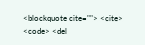<blockquote cite=""> <cite> <code> <del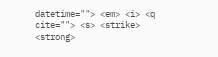datetime=""> <em> <i> <q cite=""> <s> <strike> <strong>